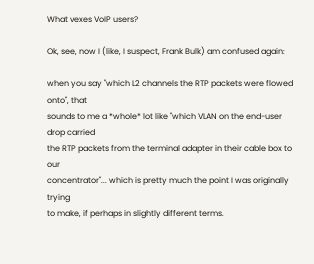What vexes VoIP users?

Ok, see, now I (like, I suspect, Frank Bulk) am confused again:

when you say "which L2 channels the RTP packets were flowed onto", that
sounds to me a *whole* lot like "which VLAN on the end-user drop carried
the RTP packets from the terminal adapter in their cable box to our
concentrator"... which is pretty much the point I was originally trying
to make, if perhaps in slightly different terms.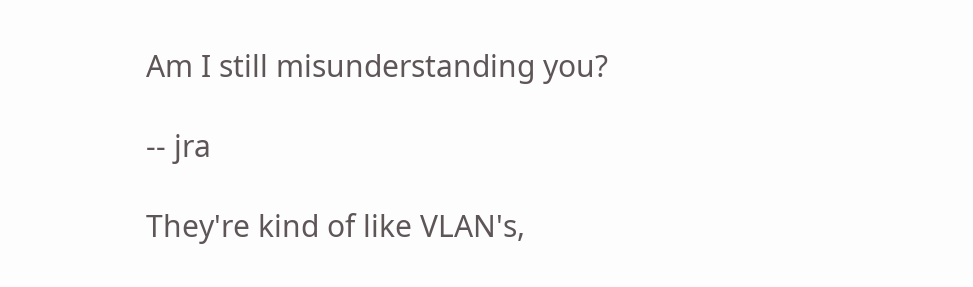Am I still misunderstanding you?

-- jra

They're kind of like VLAN's,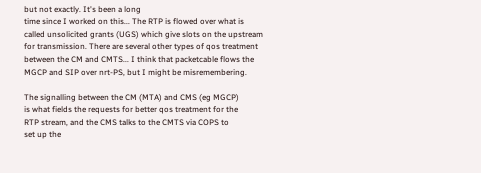but not exactly. It's been a long
time since I worked on this... The RTP is flowed over what is
called unsolicited grants (UGS) which give slots on the upstream
for transmission. There are several other types of qos treatment
between the CM and CMTS... I think that packetcable flows the
MGCP and SIP over nrt-PS, but I might be misremembering.

The signalling between the CM (MTA) and CMS (eg MGCP)
is what fields the requests for better qos treatment for the
RTP stream, and the CMS talks to the CMTS via COPS to
set up the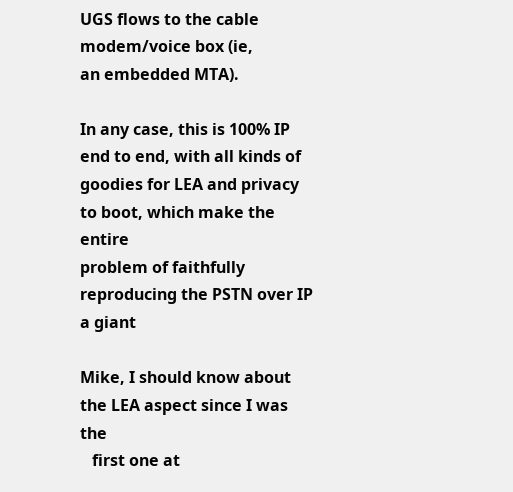UGS flows to the cable modem/voice box (ie,
an embedded MTA).

In any case, this is 100% IP end to end, with all kinds of
goodies for LEA and privacy to boot, which make the entire
problem of faithfully reproducing the PSTN over IP a giant

Mike, I should know about the LEA aspect since I was the
   first one at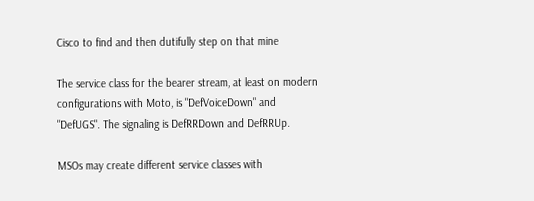Cisco to find and then dutifully step on that mine

The service class for the bearer stream, at least on modern configurations with Moto, is "DefVoiceDown" and "DefUGS". The signaling is DefRRDown and DefRRUp.

MSOs may create different service classes with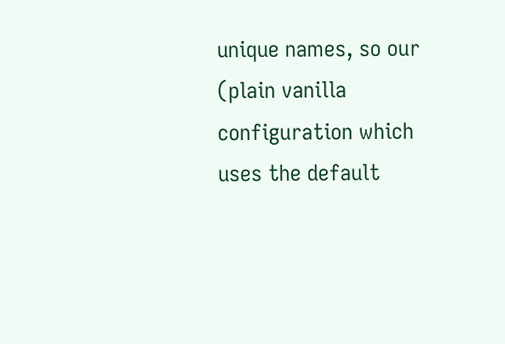unique names, so our (plain vanilla configuration which uses the default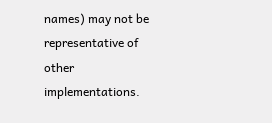names) may not be representative of other implementations.